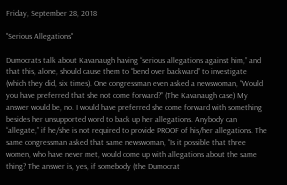Friday, September 28, 2018

"Serious Allegations"

Dumocrats talk about Kavanaugh having “serious allegations against him,” and that this, alone, should cause them to “bend over backward” to investigate (which they did, six times). One congressman even asked a newswoman, “Would you have preferred that she not come forward?” (The Kavanaugh case) My answer would be, no. I would have preferred she come forward with something besides her unsupported word to back up her allegations. Anybody can “allegate,” if he/she is not required to provide PROOF of his/her allegations. The same congressman asked that same newswoman, “Is it possible that three women, who have never met, would come up with allegations about the same thing? The answer is, yes, if somebody (the Dumocrat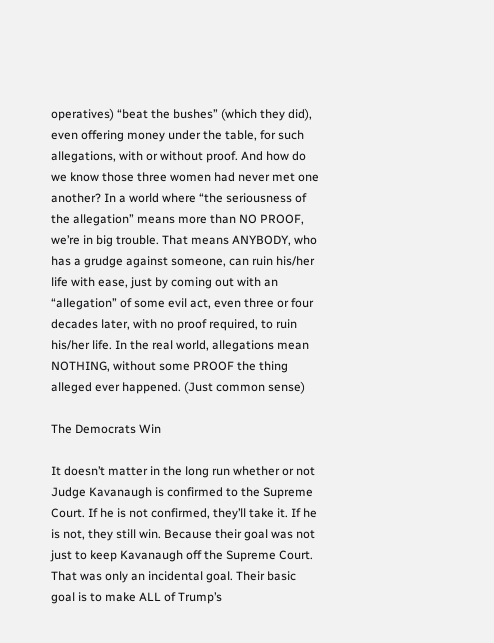operatives) “beat the bushes” (which they did), even offering money under the table, for such allegations, with or without proof. And how do we know those three women had never met one another? In a world where “the seriousness of the allegation” means more than NO PROOF, we’re in big trouble. That means ANYBODY, who has a grudge against someone, can ruin his/her life with ease, just by coming out with an “allegation” of some evil act, even three or four decades later, with no proof required, to ruin his/her life. In the real world, allegations mean NOTHING, without some PROOF the thing alleged ever happened. (Just common sense)

The Democrats Win

It doesn’t matter in the long run whether or not Judge Kavanaugh is confirmed to the Supreme Court. If he is not confirmed, they’ll take it. If he is not, they still win. Because their goal was not just to keep Kavanaugh off the Supreme Court. That was only an incidental goal. Their basic goal is to make ALL of Trump’s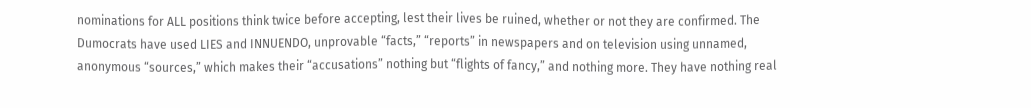nominations for ALL positions think twice before accepting, lest their lives be ruined, whether or not they are confirmed. The Dumocrats have used LIES and INNUENDO, unprovable “facts,” “reports” in newspapers and on television using unnamed, anonymous “sources,” which makes their “accusations” nothing but “flights of fancy,” and nothing more. They have nothing real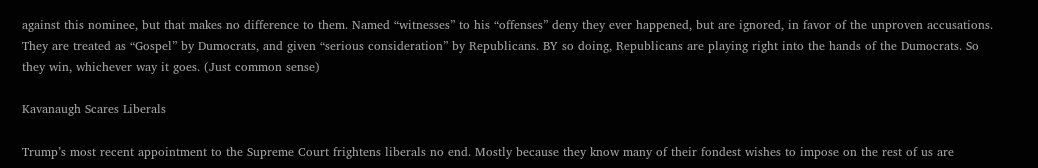against this nominee, but that makes no difference to them. Named “witnesses” to his “offenses” deny they ever happened, but are ignored, in favor of the unproven accusations. They are treated as “Gospel” by Dumocrats, and given “serious consideration” by Republicans. BY so doing, Republicans are playing right into the hands of the Dumocrats. So they win, whichever way it goes. (Just common sense)

Kavanaugh Scares Liberals

Trump’s most recent appointment to the Supreme Court frightens liberals no end. Mostly because they know many of their fondest wishes to impose on the rest of us are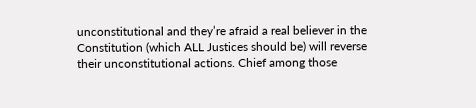unconstitutional and they’re afraid a real believer in the Constitution (which ALL Justices should be) will reverse their unconstitutional actions. Chief among those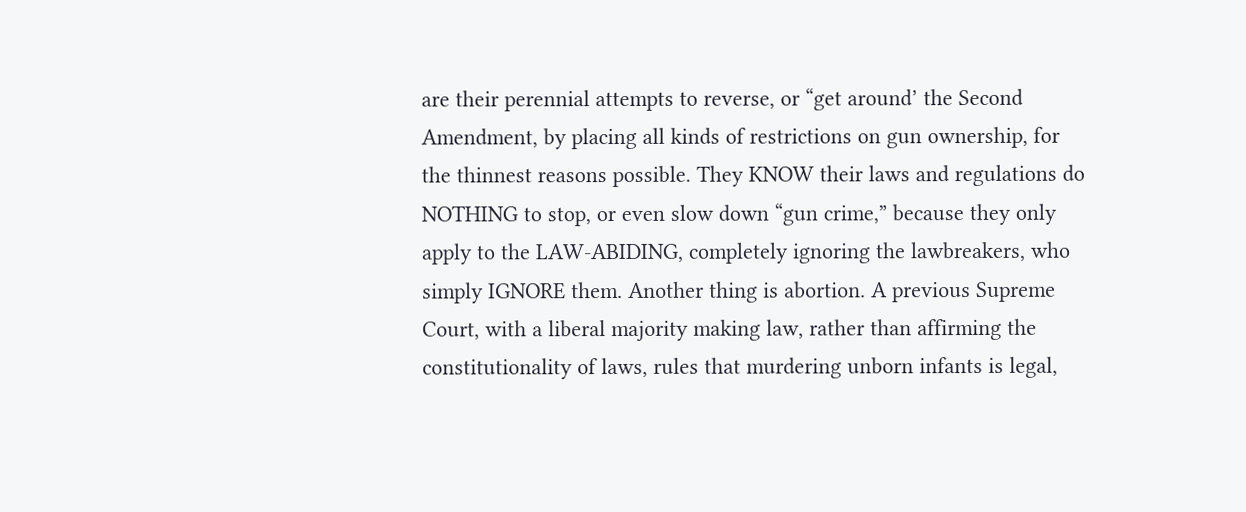are their perennial attempts to reverse, or “get around’ the Second Amendment, by placing all kinds of restrictions on gun ownership, for the thinnest reasons possible. They KNOW their laws and regulations do NOTHING to stop, or even slow down “gun crime,” because they only apply to the LAW-ABIDING, completely ignoring the lawbreakers, who simply IGNORE them. Another thing is abortion. A previous Supreme Court, with a liberal majority making law, rather than affirming the constitutionality of laws, rules that murdering unborn infants is legal,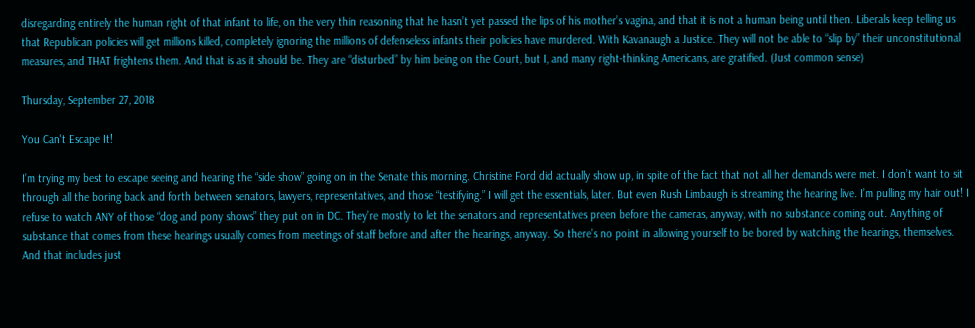disregarding entirely the human right of that infant to life, on the very thin reasoning that he hasn’t yet passed the lips of his mother’s vagina, and that it is not a human being until then. Liberals keep telling us that Republican policies will get millions killed, completely ignoring the millions of defenseless infants their policies have murdered. With Kavanaugh a Justice. They will not be able to “slip by” their unconstitutional measures, and THAT frightens them. And that is as it should be. They are “disturbed” by him being on the Court, but I, and many right-thinking Americans, are gratified. (Just common sense)

Thursday, September 27, 2018

You Can't Escape It!

I’m trying my best to escape seeing and hearing the “side show” going on in the Senate this morning. Christine Ford did actually show up, in spite of the fact that not all her demands were met. I don’t want to sit through all the boring back and forth between senators, lawyers, representatives, and those “testifying.” I will get the essentials, later. But even Rush Limbaugh is streaming the hearing live. I’m pulling my hair out! I refuse to watch ANY of those “dog and pony shows” they put on in DC. They’re mostly to let the senators and representatives preen before the cameras, anyway, with no substance coming out. Anything of substance that comes from these hearings usually comes from meetings of staff before and after the hearings, anyway. So there’s no point in allowing yourself to be bored by watching the hearings, themselves. And that includes just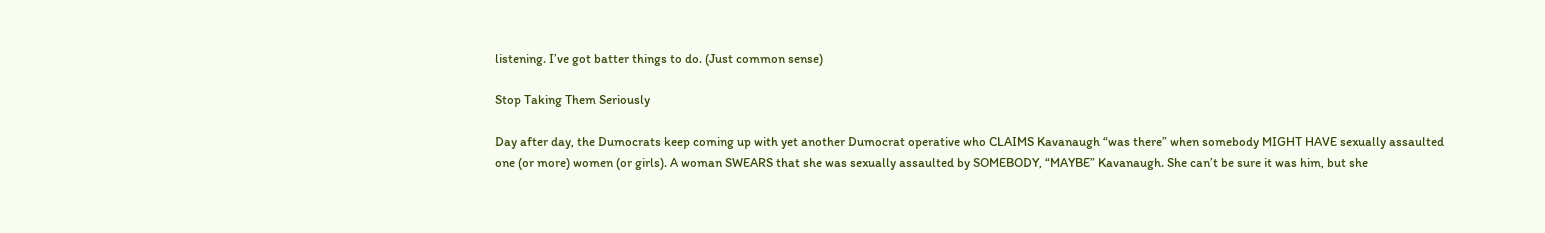listening. I’ve got batter things to do. (Just common sense)

Stop Taking Them Seriously

Day after day, the Dumocrats keep coming up with yet another Dumocrat operative who CLAIMS Kavanaugh “was there” when somebody MIGHT HAVE sexually assaulted one (or more) women (or girls). A woman SWEARS that she was sexually assaulted by SOMEBODY, “MAYBE” Kavanaugh. She can’t be sure it was him, but she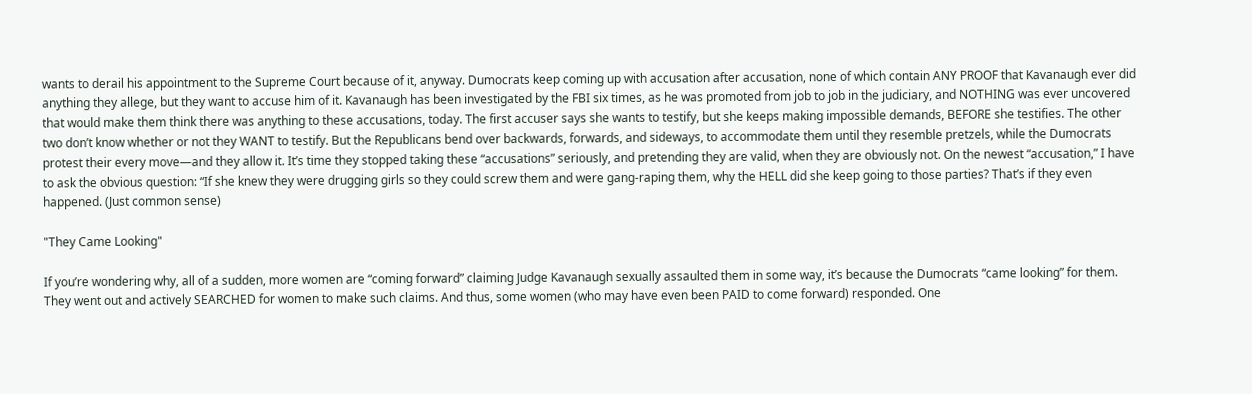wants to derail his appointment to the Supreme Court because of it, anyway. Dumocrats keep coming up with accusation after accusation, none of which contain ANY PROOF that Kavanaugh ever did anything they allege, but they want to accuse him of it. Kavanaugh has been investigated by the FBI six times, as he was promoted from job to job in the judiciary, and NOTHING was ever uncovered that would make them think there was anything to these accusations, today. The first accuser says she wants to testify, but she keeps making impossible demands, BEFORE she testifies. The other two don’t know whether or not they WANT to testify. But the Republicans bend over backwards, forwards, and sideways, to accommodate them until they resemble pretzels, while the Dumocrats protest their every move—and they allow it. It’s time they stopped taking these “accusations” seriously, and pretending they are valid, when they are obviously not. On the newest “accusation,” I have to ask the obvious question: “If she knew they were drugging girls so they could screw them and were gang-raping them, why the HELL did she keep going to those parties? That’s if they even happened. (Just common sense)

"They Came Looking"

If you’re wondering why, all of a sudden, more women are “coming forward” claiming Judge Kavanaugh sexually assaulted them in some way, it’s because the Dumocrats “came looking” for them. They went out and actively SEARCHED for women to make such claims. And thus, some women (who may have even been PAID to come forward) responded. One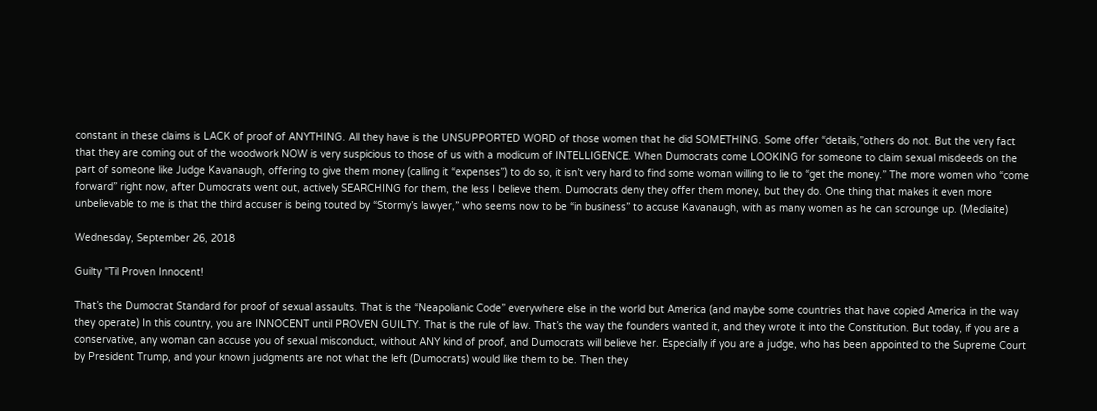constant in these claims is LACK of proof of ANYTHING. All they have is the UNSUPPORTED WORD of those women that he did SOMETHING. Some offer “details,”others do not. But the very fact that they are coming out of the woodwork NOW is very suspicious to those of us with a modicum of INTELLIGENCE. When Dumocrats come LOOKING for someone to claim sexual misdeeds on the part of someone like Judge Kavanaugh, offering to give them money (calling it “expenses”) to do so, it isn’t very hard to find some woman willing to lie to “get the money.” The more women who “come forward” right now, after Dumocrats went out, actively SEARCHING for them, the less I believe them. Dumocrats deny they offer them money, but they do. One thing that makes it even more unbelievable to me is that the third accuser is being touted by “Stormy’s lawyer,” who seems now to be “in business” to accuse Kavanaugh, with as many women as he can scrounge up. (Mediaite)

Wednesday, September 26, 2018

Guilty "Til Proven Innocent!

That’s the Dumocrat Standard for proof of sexual assaults. That is the “Neapolianic Code” everywhere else in the world but America (and maybe some countries that have copied America in the way they operate) In this country, you are INNOCENT until PROVEN GUILTY. That is the rule of law. That’s the way the founders wanted it, and they wrote it into the Constitution. But today, if you are a conservative, any woman can accuse you of sexual misconduct, without ANY kind of proof, and Dumocrats will believe her. Especially if you are a judge, who has been appointed to the Supreme Court by President Trump, and your known judgments are not what the left (Dumocrats) would like them to be. Then they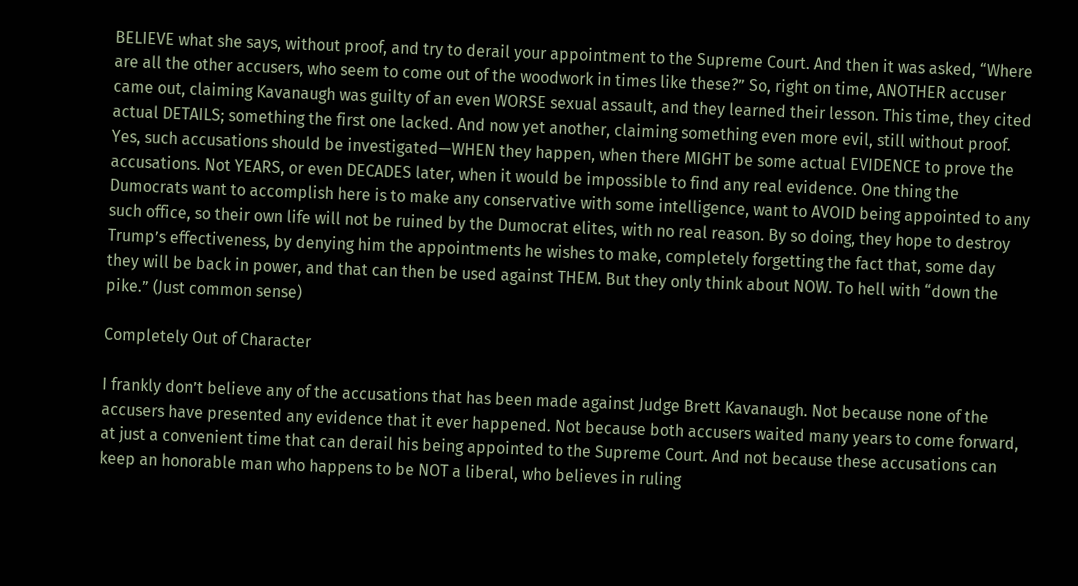BELIEVE what she says, without proof, and try to derail your appointment to the Supreme Court. And then it was asked, “Where are all the other accusers, who seem to come out of the woodwork in times like these?” So, right on time, ANOTHER accuser came out, claiming Kavanaugh was guilty of an even WORSE sexual assault, and they learned their lesson. This time, they cited actual DETAILS; something the first one lacked. And now yet another, claiming something even more evil, still without proof. Yes, such accusations should be investigated—WHEN they happen, when there MIGHT be some actual EVIDENCE to prove the accusations. Not YEARS, or even DECADES later, when it would be impossible to find any real evidence. One thing the Dumocrats want to accomplish here is to make any conservative with some intelligence, want to AVOID being appointed to any such office, so their own life will not be ruined by the Dumocrat elites, with no real reason. By so doing, they hope to destroy Trump’s effectiveness, by denying him the appointments he wishes to make, completely forgetting the fact that, some day they will be back in power, and that can then be used against THEM. But they only think about NOW. To hell with “down the pike.” (Just common sense)

Completely Out of Character

I frankly don’t believe any of the accusations that has been made against Judge Brett Kavanaugh. Not because none of the accusers have presented any evidence that it ever happened. Not because both accusers waited many years to come forward, at just a convenient time that can derail his being appointed to the Supreme Court. And not because these accusations can keep an honorable man who happens to be NOT a liberal, who believes in ruling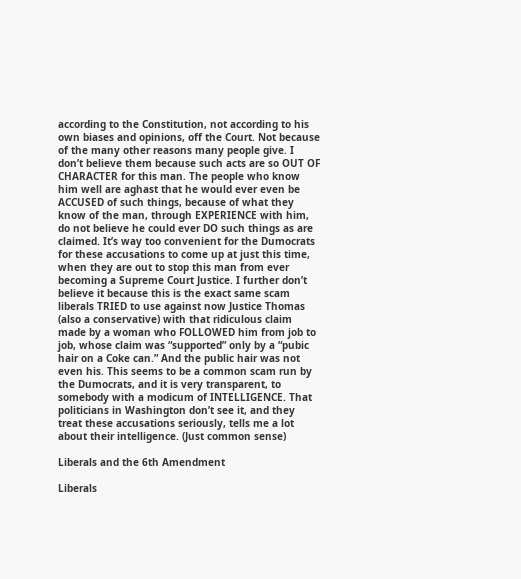according to the Constitution, not according to his own biases and opinions, off the Court. Not because of the many other reasons many people give. I don’t believe them because such acts are so OUT OF CHARACTER for this man. The people who know him well are aghast that he would ever even be ACCUSED of such things, because of what they know of the man, through EXPERIENCE with him, do not believe he could ever DO such things as are claimed. It’s way too convenient for the Dumocrats for these accusations to come up at just this time, when they are out to stop this man from ever becoming a Supreme Court Justice. I further don’t believe it because this is the exact same scam liberals TRIED to use against now Justice Thomas (also a conservative) with that ridiculous claim made by a woman who FOLLOWED him from job to job, whose claim was “supported” only by a “pubic hair on a Coke can.” And the public hair was not even his. This seems to be a common scam run by the Dumocrats, and it is very transparent, to somebody with a modicum of INTELLIGENCE. That politicians in Washington don’t see it, and they treat these accusations seriously, tells me a lot about their intelligence. (Just common sense)

Liberals and the 6th Amendment

Liberals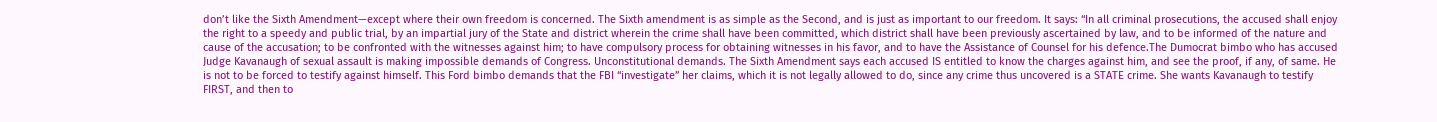don’t like the Sixth Amendment—except where their own freedom is concerned. The Sixth amendment is as simple as the Second, and is just as important to our freedom. It says: “In all criminal prosecutions, the accused shall enjoy the right to a speedy and public trial, by an impartial jury of the State and district wherein the crime shall have been committed, which district shall have been previously ascertained by law, and to be informed of the nature and cause of the accusation; to be confronted with the witnesses against him; to have compulsory process for obtaining witnesses in his favor, and to have the Assistance of Counsel for his defence.The Dumocrat bimbo who has accused Judge Kavanaugh of sexual assault is making impossible demands of Congress. Unconstitutional demands. The Sixth Amendment says each accused IS entitled to know the charges against him, and see the proof, if any, of same. He is not to be forced to testify against himself. This Ford bimbo demands that the FBI “investigate” her claims, which it is not legally allowed to do, since any crime thus uncovered is a STATE crime. She wants Kavanaugh to testify FIRST, and then to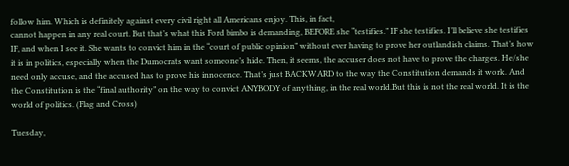follow him. Which is definitely against every civil right all Americans enjoy. This, in fact,
cannot happen in any real court. But that’s what this Ford bimbo is demanding, BEFORE she “testifies.” IF she testifies. I’ll believe she testifies IF, and when I see it. She wants to convict him in the “court of public opinion” without ever having to prove her outlandish claims. That’s how it is in politics, especially when the Dumocrats want someone’s hide. Then, it seems, the accuser does not have to prove the charges. He/she need only accuse, and the accused has to prove his innocence. That’s just BACKWARD to the way the Constitution demands it work. And the Constitution is the “final authority” on the way to convict ANYBODY of anything, in the real world.But this is not the real world. It is the world of politics. (Flag and Cross)

Tuesday,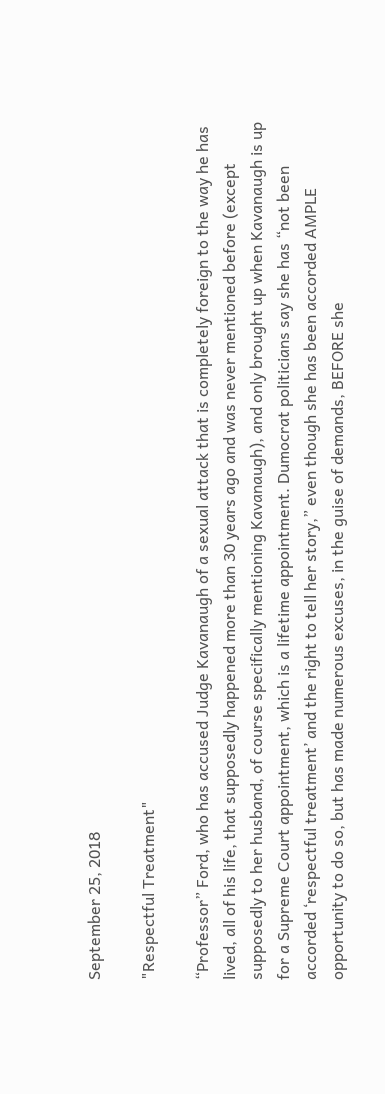September 25, 2018

"Respectful Treatment"

“Professor” Ford, who has accused Judge Kavanaugh of a sexual attack that is completely foreign to the way he has lived, all of his life, that supposedly happened more than 30 years ago and was never mentioned before (except supposedly to her husband, of course specifically mentioning Kavanaugh), and only brought up when Kavanaugh is up for a Supreme Court appointment, which is a lifetime appointment. Dumocrat politicians say she has “not been accorded ‘respectful treatment’ and the right to tell her story,” even though she has been accorded AMPLE opportunity to do so, but has made numerous excuses, in the guise of demands, BEFORE she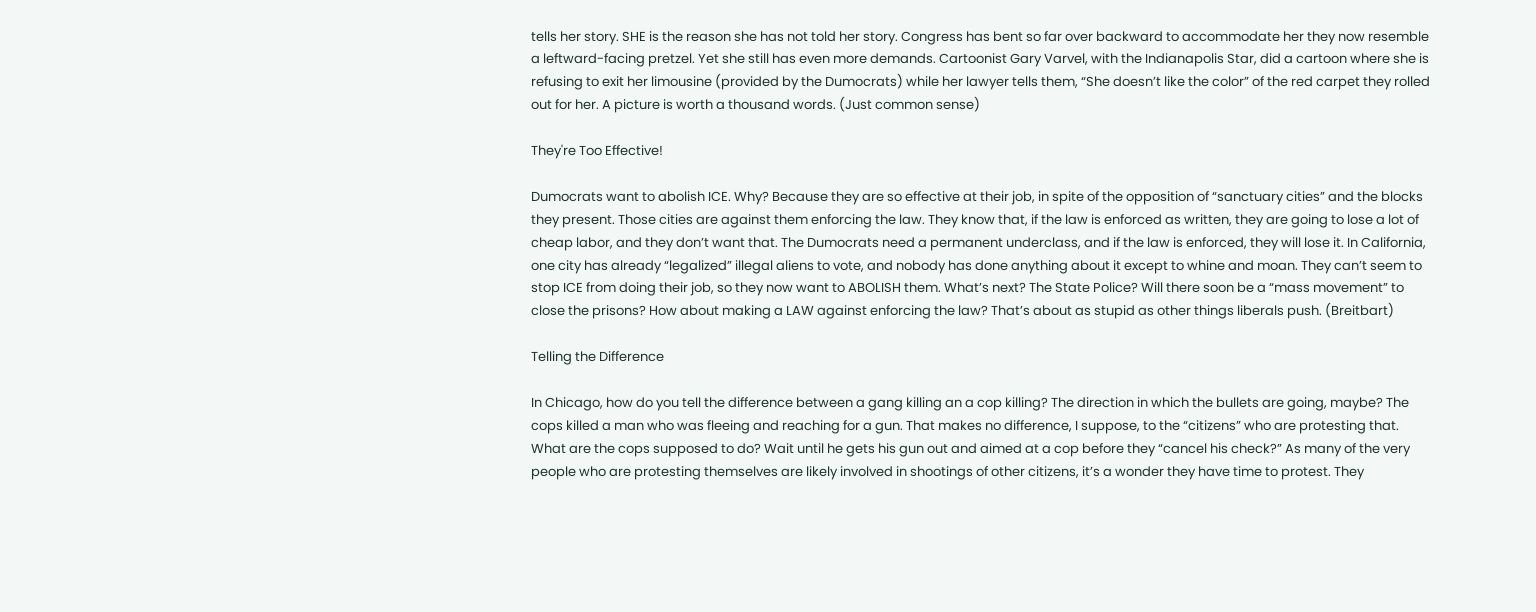tells her story. SHE is the reason she has not told her story. Congress has bent so far over backward to accommodate her they now resemble a leftward-facing pretzel. Yet she still has even more demands. Cartoonist Gary Varvel, with the Indianapolis Star, did a cartoon where she is refusing to exit her limousine (provided by the Dumocrats) while her lawyer tells them, “She doesn’t like the color” of the red carpet they rolled out for her. A picture is worth a thousand words. (Just common sense)

They're Too Effective!

Dumocrats want to abolish ICE. Why? Because they are so effective at their job, in spite of the opposition of “sanctuary cities” and the blocks they present. Those cities are against them enforcing the law. They know that, if the law is enforced as written, they are going to lose a lot of cheap labor, and they don’t want that. The Dumocrats need a permanent underclass, and if the law is enforced, they will lose it. In California, one city has already “legalized” illegal aliens to vote, and nobody has done anything about it except to whine and moan. They can’t seem to stop ICE from doing their job, so they now want to ABOLISH them. What’s next? The State Police? Will there soon be a “mass movement” to close the prisons? How about making a LAW against enforcing the law? That’s about as stupid as other things liberals push. (Breitbart)

Telling the Difference

In Chicago, how do you tell the difference between a gang killing an a cop killing? The direction in which the bullets are going, maybe? The cops killed a man who was fleeing and reaching for a gun. That makes no difference, I suppose, to the “citizens” who are protesting that. What are the cops supposed to do? Wait until he gets his gun out and aimed at a cop before they “cancel his check?” As many of the very people who are protesting themselves are likely involved in shootings of other citizens, it’s a wonder they have time to protest. They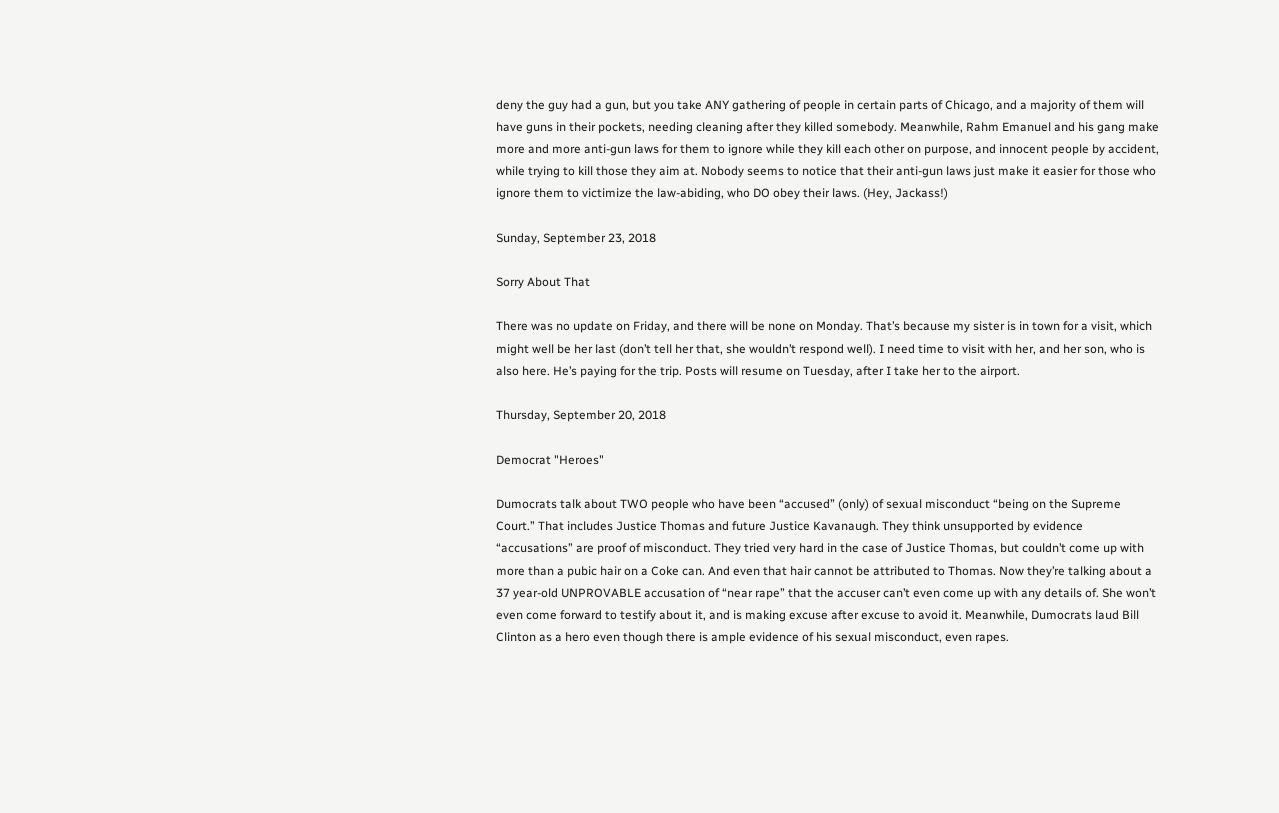deny the guy had a gun, but you take ANY gathering of people in certain parts of Chicago, and a majority of them will have guns in their pockets, needing cleaning after they killed somebody. Meanwhile, Rahm Emanuel and his gang make more and more anti-gun laws for them to ignore while they kill each other on purpose, and innocent people by accident, while trying to kill those they aim at. Nobody seems to notice that their anti-gun laws just make it easier for those who ignore them to victimize the law-abiding, who DO obey their laws. (Hey, Jackass!)

Sunday, September 23, 2018

Sorry About That

There was no update on Friday, and there will be none on Monday. That’s because my sister is in town for a visit, which might well be her last (don’t tell her that, she wouldn’t respond well). I need time to visit with her, and her son, who is also here. He’s paying for the trip. Posts will resume on Tuesday, after I take her to the airport.

Thursday, September 20, 2018

Democrat "Heroes"

Dumocrats talk about TWO people who have been “accused” (only) of sexual misconduct “being on the Supreme Court.” That includes Justice Thomas and future Justice Kavanaugh. They think unsupported by evidence “accusations” are proof of misconduct. They tried very hard in the case of Justice Thomas, but couldn’t come up with more than a pubic hair on a Coke can. And even that hair cannot be attributed to Thomas. Now they’re talking about a 37 year-old UNPROVABLE accusation of “near rape” that the accuser can’t even come up with any details of. She won’t even come forward to testify about it, and is making excuse after excuse to avoid it. Meanwhile, Dumocrats laud Bill Clinton as a hero even though there is ample evidence of his sexual misconduct, even rapes.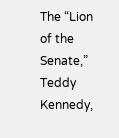The “Lion of the Senate,” Teddy Kennedy,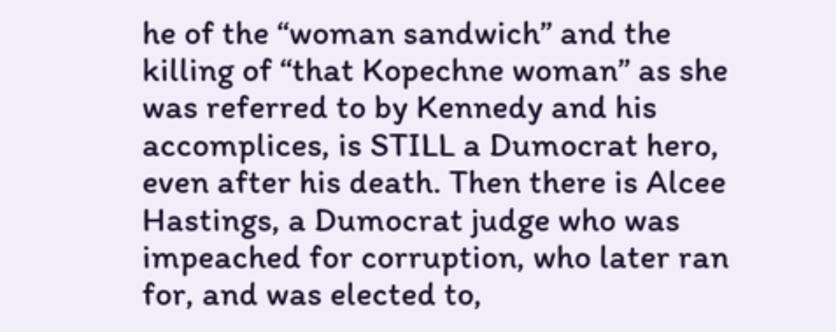he of the “woman sandwich” and the killing of “that Kopechne woman” as she was referred to by Kennedy and his accomplices, is STILL a Dumocrat hero, even after his death. Then there is Alcee Hastings, a Dumocrat judge who was impeached for corruption, who later ran for, and was elected to,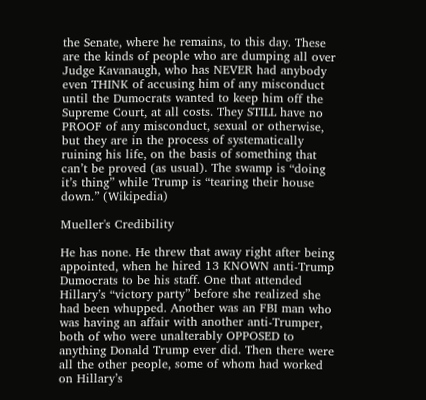the Senate, where he remains, to this day. These are the kinds of people who are dumping all over Judge Kavanaugh, who has NEVER had anybody even THINK of accusing him of any misconduct until the Dumocrats wanted to keep him off the Supreme Court, at all costs. They STILL have no PROOF of any misconduct, sexual or otherwise, but they are in the process of systematically ruining his life, on the basis of something that can’t be proved (as usual). The swamp is “doing it’s thing” while Trump is “tearing their house down.” (Wikipedia)

Mueller's Credibility

He has none. He threw that away right after being appointed, when he hired 13 KNOWN anti-Trump Dumocrats to be his staff. One that attended Hillary’s “victory party” before she realized she had been whupped. Another was an FBI man who was having an affair with another anti-Trumper, both of who were unalterably OPPOSED to anything Donald Trump ever did. Then there were all the other people, some of whom had worked on Hillary’s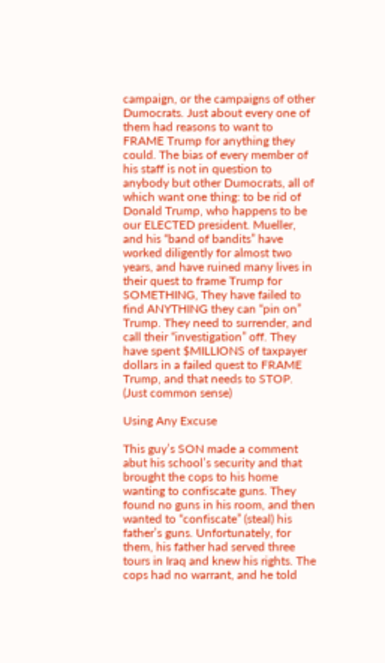campaign, or the campaigns of other Dumocrats. Just about every one of them had reasons to want to FRAME Trump for anything they could. The bias of every member of his staff is not in question to anybody but other Dumocrats, all of which want one thing: to be rid of Donald Trump, who happens to be our ELECTED president. Mueller, and his “band of bandits” have worked diligently for almost two years, and have ruined many lives in their quest to frame Trump for SOMETHING, They have failed to find ANYTHING they can “pin on” Trump. They need to surrender, and call their “investigation” off. They have spent $MILLIONS of taxpayer dollars in a failed quest to FRAME Trump, and that needs to STOP. (Just common sense)

Using Any Excuse

This guy’s SON made a comment abut his school’s security and that brought the cops to his home wanting to confiscate guns. They found no guns in his room, and then wanted to “confiscate” (steal) his father’s guns. Unfortunately, for them, his father had served three tours in Iraq and knew his rights. The cops had no warrant, and he told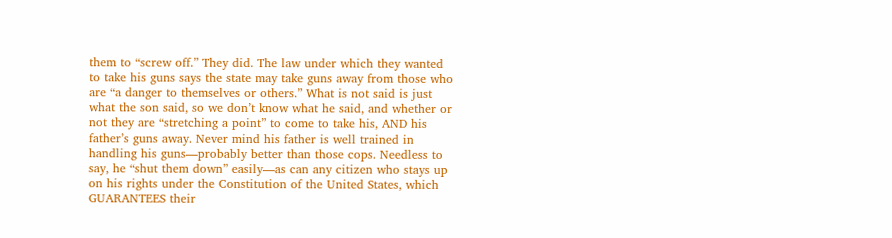them to “screw off.” They did. The law under which they wanted to take his guns says the state may take guns away from those who are “a danger to themselves or others.” What is not said is just what the son said, so we don’t know what he said, and whether or not they are “stretching a point” to come to take his, AND his father’s guns away. Never mind his father is well trained in handling his guns—probably better than those cops. Needless to say, he “shut them down” easily—as can any citizen who stays up on his rights under the Constitution of the United States, which GUARANTEES their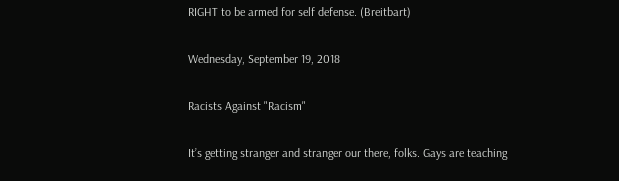RIGHT to be armed for self defense. (Breitbart)

Wednesday, September 19, 2018

Racists Against "Racism"

It’s getting stranger and stranger our there, folks. Gays are teaching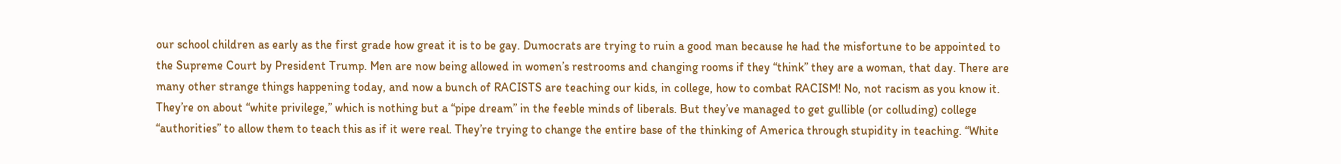our school children as early as the first grade how great it is to be gay. Dumocrats are trying to ruin a good man because he had the misfortune to be appointed to the Supreme Court by President Trump. Men are now being allowed in women’s restrooms and changing rooms if they “think” they are a woman, that day. There are many other strange things happening today, and now a bunch of RACISTS are teaching our kids, in college, how to combat RACISM! No, not racism as you know it. They’re on about “white privilege,” which is nothing but a “pipe dream” in the feeble minds of liberals. But they’ve managed to get gullible (or colluding) college “authorities” to allow them to teach this as if it were real. They’re trying to change the entire base of the thinking of America through stupidity in teaching. “White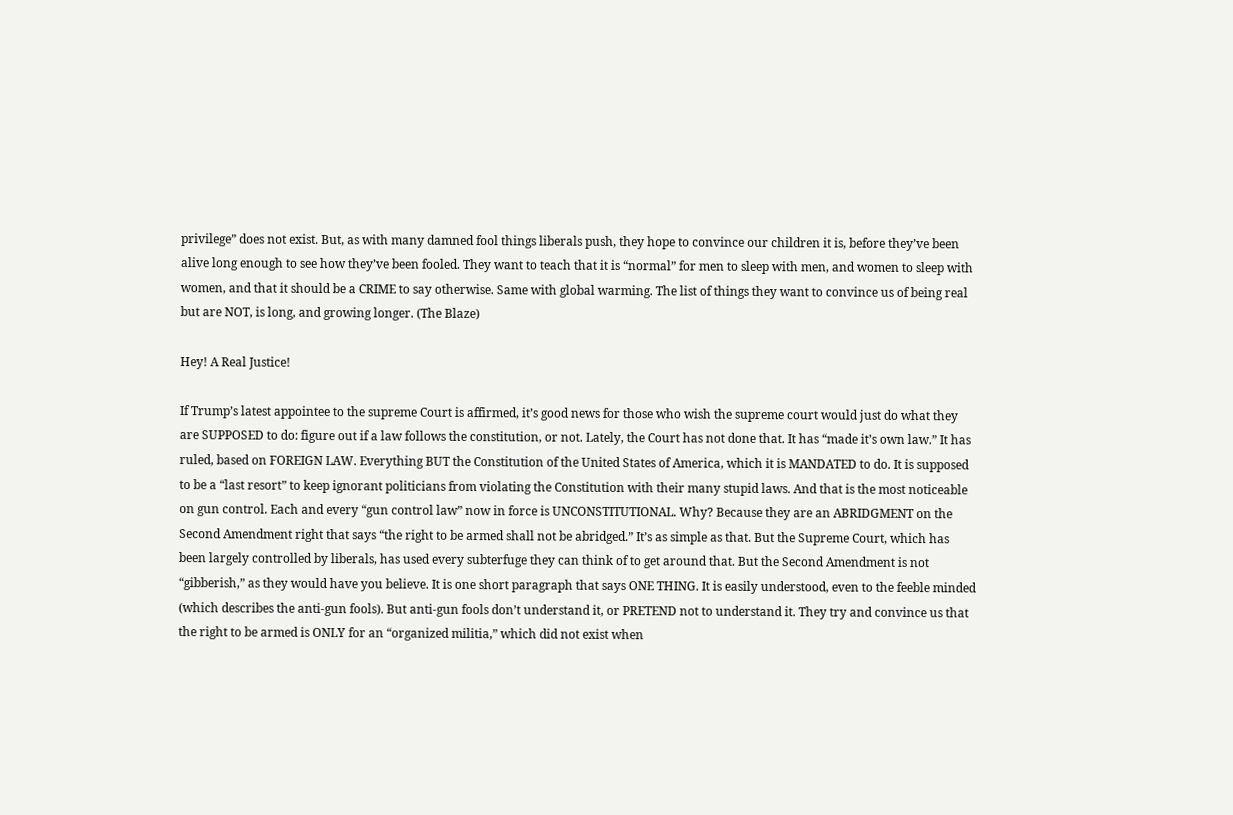privilege” does not exist. But, as with many damned fool things liberals push, they hope to convince our children it is, before they’ve been alive long enough to see how they’ve been fooled. They want to teach that it is “normal” for men to sleep with men, and women to sleep with women, and that it should be a CRIME to say otherwise. Same with global warming. The list of things they want to convince us of being real but are NOT, is long, and growing longer. (The Blaze)

Hey! A Real Justice!

If Trump’s latest appointee to the supreme Court is affirmed, it’s good news for those who wish the supreme court would just do what they are SUPPOSED to do: figure out if a law follows the constitution, or not. Lately, the Court has not done that. It has “made it’s own law.” It has ruled, based on FOREIGN LAW. Everything BUT the Constitution of the United States of America, which it is MANDATED to do. It is supposed to be a “last resort” to keep ignorant politicians from violating the Constitution with their many stupid laws. And that is the most noticeable on gun control. Each and every “gun control law” now in force is UNCONSTITUTIONAL. Why? Because they are an ABRIDGMENT on the Second Amendment right that says “the right to be armed shall not be abridged.” It’s as simple as that. But the Supreme Court, which has been largely controlled by liberals, has used every subterfuge they can think of to get around that. But the Second Amendment is not “gibberish,” as they would have you believe. It is one short paragraph that says ONE THING. It is easily understood, even to the feeble minded (which describes the anti-gun fools). But anti-gun fools don’t understand it, or PRETEND not to understand it. They try and convince us that the right to be armed is ONLY for an “organized militia,” which did not exist when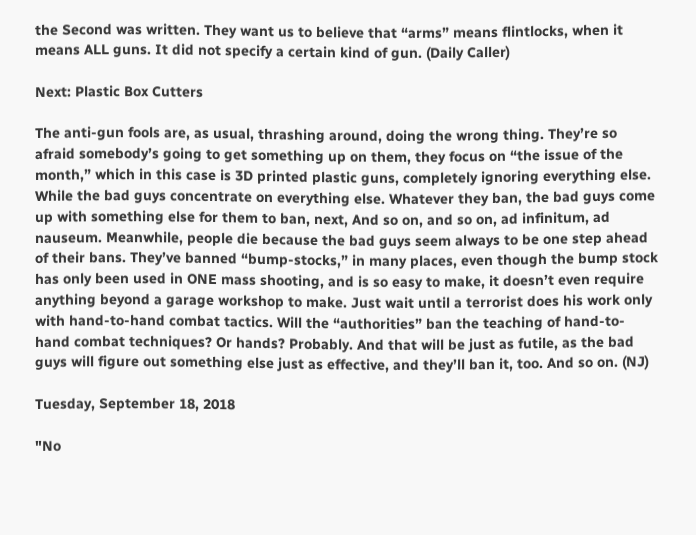the Second was written. They want us to believe that “arms” means flintlocks, when it means ALL guns. It did not specify a certain kind of gun. (Daily Caller)

Next: Plastic Box Cutters

The anti-gun fools are, as usual, thrashing around, doing the wrong thing. They’re so afraid somebody’s going to get something up on them, they focus on “the issue of the month,” which in this case is 3D printed plastic guns, completely ignoring everything else. While the bad guys concentrate on everything else. Whatever they ban, the bad guys come up with something else for them to ban, next, And so on, and so on, ad infinitum, ad nauseum. Meanwhile, people die because the bad guys seem always to be one step ahead of their bans. They’ve banned “bump-stocks,” in many places, even though the bump stock has only been used in ONE mass shooting, and is so easy to make, it doesn’t even require anything beyond a garage workshop to make. Just wait until a terrorist does his work only with hand-to-hand combat tactics. Will the “authorities” ban the teaching of hand-to-hand combat techniques? Or hands? Probably. And that will be just as futile, as the bad guys will figure out something else just as effective, and they’ll ban it, too. And so on. (NJ)

Tuesday, September 18, 2018

"No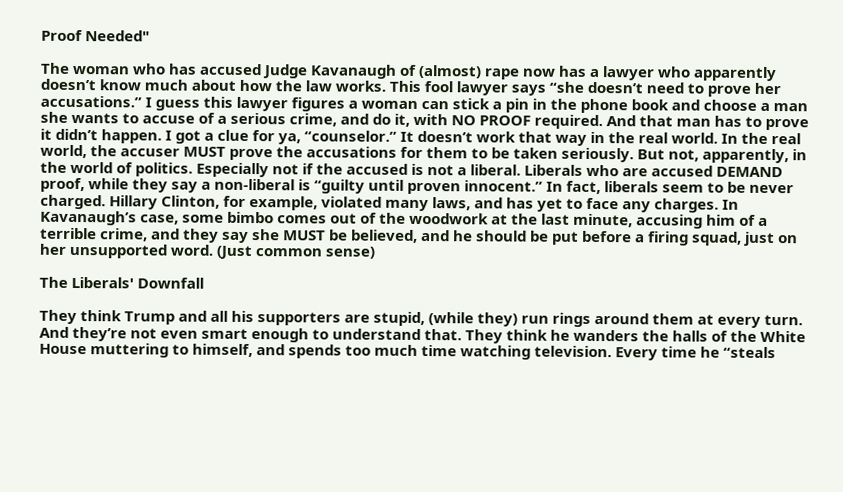Proof Needed"

The woman who has accused Judge Kavanaugh of (almost) rape now has a lawyer who apparently doesn’t know much about how the law works. This fool lawyer says “she doesn’t need to prove her accusations.” I guess this lawyer figures a woman can stick a pin in the phone book and choose a man she wants to accuse of a serious crime, and do it, with NO PROOF required. And that man has to prove it didn’t happen. I got a clue for ya, “counselor.” It doesn’t work that way in the real world. In the real world, the accuser MUST prove the accusations for them to be taken seriously. But not, apparently, in the world of politics. Especially not if the accused is not a liberal. Liberals who are accused DEMAND proof, while they say a non-liberal is “guilty until proven innocent.” In fact, liberals seem to be never charged. Hillary Clinton, for example, violated many laws, and has yet to face any charges. In Kavanaugh’s case, some bimbo comes out of the woodwork at the last minute, accusing him of a terrible crime, and they say she MUST be believed, and he should be put before a firing squad, just on her unsupported word. (Just common sense)

The Liberals' Downfall

They think Trump and all his supporters are stupid, (while they) run rings around them at every turn. And they’re not even smart enough to understand that. They think he wanders the halls of the White House muttering to himself, and spends too much time watching television. Every time he “steals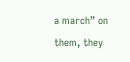a march” on them, they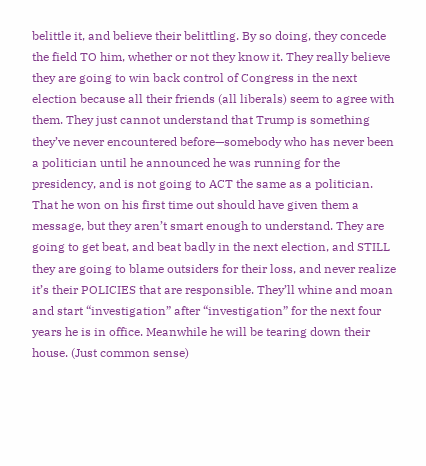belittle it, and believe their belittling. By so doing, they concede the field TO him, whether or not they know it. They really believe they are going to win back control of Congress in the next election because all their friends (all liberals) seem to agree with them. They just cannot understand that Trump is something they’ve never encountered before—somebody who has never been a politician until he announced he was running for the presidency, and is not going to ACT the same as a politician. That he won on his first time out should have given them a message, but they aren’t smart enough to understand. They are going to get beat, and beat badly in the next election, and STILL they are going to blame outsiders for their loss, and never realize it’s their POLICIES that are responsible. They’ll whine and moan and start “investigation” after “investigation” for the next four years he is in office. Meanwhile he will be tearing down their house. (Just common sense)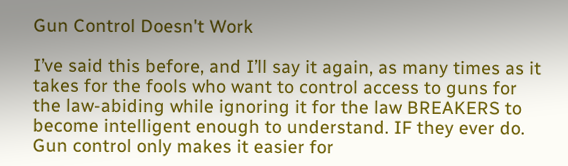Gun Control Doesn't Work

I’ve said this before, and I’ll say it again, as many times as it takes for the fools who want to control access to guns for the law-abiding while ignoring it for the law BREAKERS to become intelligent enough to understand. IF they ever do. Gun control only makes it easier for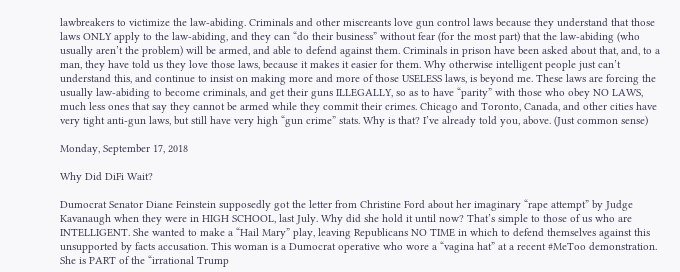lawbreakers to victimize the law-abiding. Criminals and other miscreants love gun control laws because they understand that those laws ONLY apply to the law-abiding, and they can “do their business” without fear (for the most part) that the law-abiding (who usually aren’t the problem) will be armed, and able to defend against them. Criminals in prison have been asked about that, and, to a man, they have told us they love those laws, because it makes it easier for them. Why otherwise intelligent people just can’t understand this, and continue to insist on making more and more of those USELESS laws, is beyond me. These laws are forcing the usually law-abiding to become criminals, and get their guns ILLEGALLY, so as to have “parity” with those who obey NO LAWS, much less ones that say they cannot be armed while they commit their crimes. Chicago and Toronto, Canada, and other cities have very tight anti-gun laws, but still have very high “gun crime” stats. Why is that? I’ve already told you, above. (Just common sense)

Monday, September 17, 2018

Why Did DiFi Wait?

Dumocrat Senator Diane Feinstein supposedly got the letter from Christine Ford about her imaginary “rape attempt” by Judge Kavanaugh when they were in HIGH SCHOOL, last July. Why did she hold it until now? That’s simple to those of us who are INTELLIGENT. She wanted to make a “Hail Mary” play, leaving Republicans NO TIME in which to defend themselves against this unsupported by facts accusation. This woman is a Dumocrat operative who wore a “vagina hat” at a recent #MeToo demonstration. She is PART of the “irrational Trump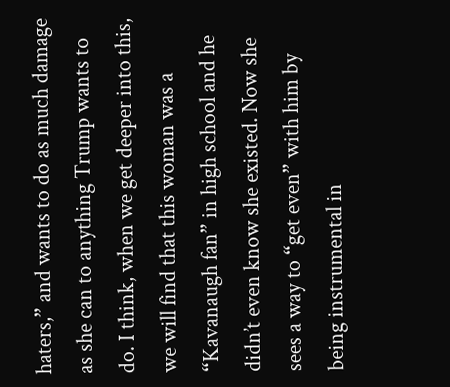haters,” and wants to do as much damage as she can to anything Trump wants to do. I think, when we get deeper into this, we will find that this woman was a “Kavanaugh fan” in high school and he didn’t even know she existed. Now she sees a way to “get even” with him by being instrumental in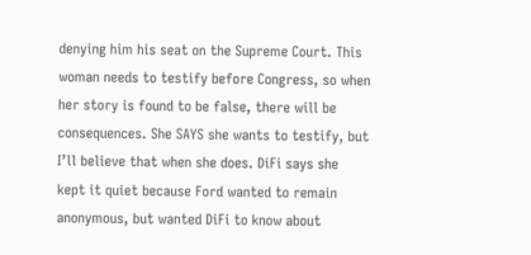denying him his seat on the Supreme Court. This woman needs to testify before Congress, so when her story is found to be false, there will be consequences. She SAYS she wants to testify, but I’ll believe that when she does. DiFi says she kept it quiet because Ford wanted to remain anonymous, but wanted DiFi to know about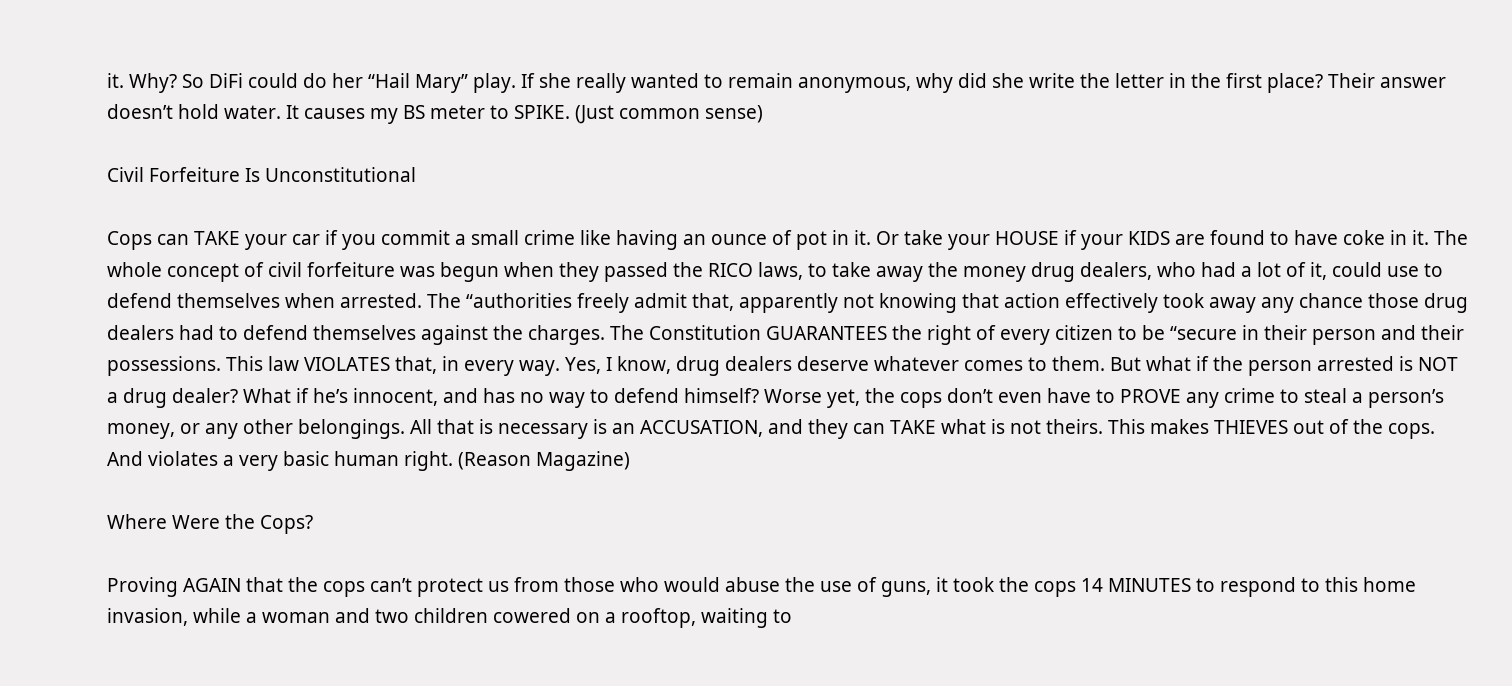it. Why? So DiFi could do her “Hail Mary” play. If she really wanted to remain anonymous, why did she write the letter in the first place? Their answer doesn’t hold water. It causes my BS meter to SPIKE. (Just common sense)

Civil Forfeiture Is Unconstitutional

Cops can TAKE your car if you commit a small crime like having an ounce of pot in it. Or take your HOUSE if your KIDS are found to have coke in it. The whole concept of civil forfeiture was begun when they passed the RICO laws, to take away the money drug dealers, who had a lot of it, could use to defend themselves when arrested. The “authorities freely admit that, apparently not knowing that action effectively took away any chance those drug dealers had to defend themselves against the charges. The Constitution GUARANTEES the right of every citizen to be “secure in their person and their possessions. This law VIOLATES that, in every way. Yes, I know, drug dealers deserve whatever comes to them. But what if the person arrested is NOT a drug dealer? What if he’s innocent, and has no way to defend himself? Worse yet, the cops don’t even have to PROVE any crime to steal a person’s money, or any other belongings. All that is necessary is an ACCUSATION, and they can TAKE what is not theirs. This makes THIEVES out of the cops. And violates a very basic human right. (Reason Magazine)

Where Were the Cops?

Proving AGAIN that the cops can’t protect us from those who would abuse the use of guns, it took the cops 14 MINUTES to respond to this home invasion, while a woman and two children cowered on a rooftop, waiting to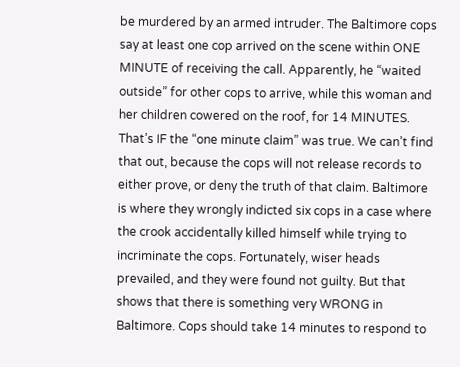be murdered by an armed intruder. The Baltimore cops say at least one cop arrived on the scene within ONE MINUTE of receiving the call. Apparently, he “waited outside” for other cops to arrive, while this woman and her children cowered on the roof, for 14 MINUTES. That’s IF the “one minute claim” was true. We can’t find that out, because the cops will not release records to either prove, or deny the truth of that claim. Baltimore is where they wrongly indicted six cops in a case where the crook accidentally killed himself while trying to incriminate the cops. Fortunately, wiser heads prevailed, and they were found not guilty. But that shows that there is something very WRONG in Baltimore. Cops should take 14 minutes to respond to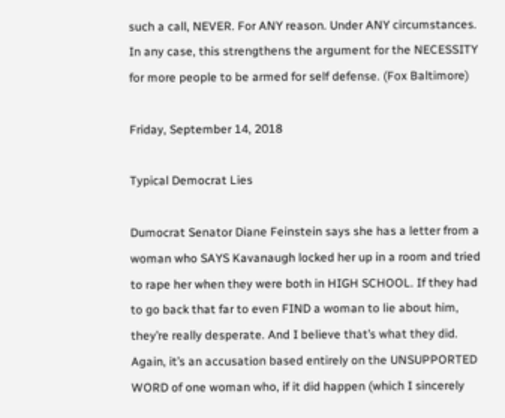such a call, NEVER. For ANY reason. Under ANY circumstances. In any case, this strengthens the argument for the NECESSITY for more people to be armed for self defense. (Fox Baltimore)

Friday, September 14, 2018

Typical Democrat Lies

Dumocrat Senator Diane Feinstein says she has a letter from a woman who SAYS Kavanaugh locked her up in a room and tried to rape her when they were both in HIGH SCHOOL. If they had to go back that far to even FIND a woman to lie about him, they’re really desperate. And I believe that’s what they did. Again, it’s an accusation based entirely on the UNSUPPORTED WORD of one woman who, if it did happen (which I sincerely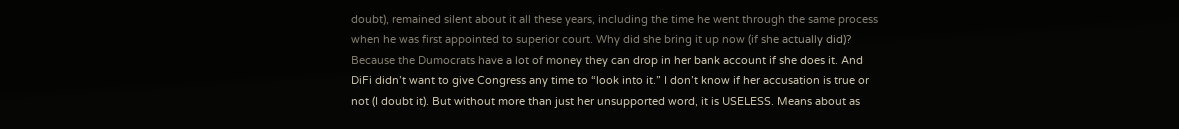doubt), remained silent about it all these years, including the time he went through the same process when he was first appointed to superior court. Why did she bring it up now (if she actually did)? Because the Dumocrats have a lot of money they can drop in her bank account if she does it. And DiFi didn’t want to give Congress any time to “look into it.” I don’t know if her accusation is true or not (I doubt it). But without more than just her unsupported word, it is USELESS. Means about as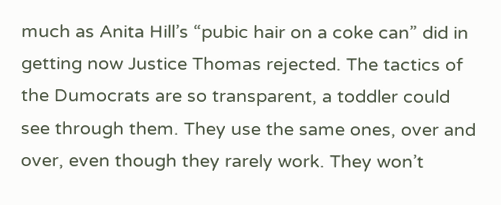much as Anita Hill’s “pubic hair on a coke can” did in getting now Justice Thomas rejected. The tactics of the Dumocrats are so transparent, a toddler could see through them. They use the same ones, over and over, even though they rarely work. They won’t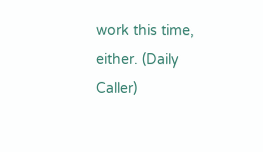work this time, either. (Daily Caller)